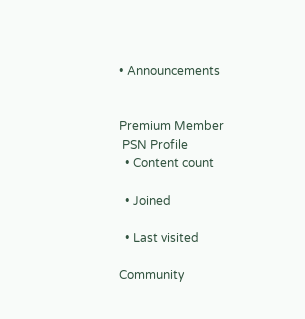• Announcements


Premium Member
 PSN Profile
  • Content count

  • Joined

  • Last visited

Community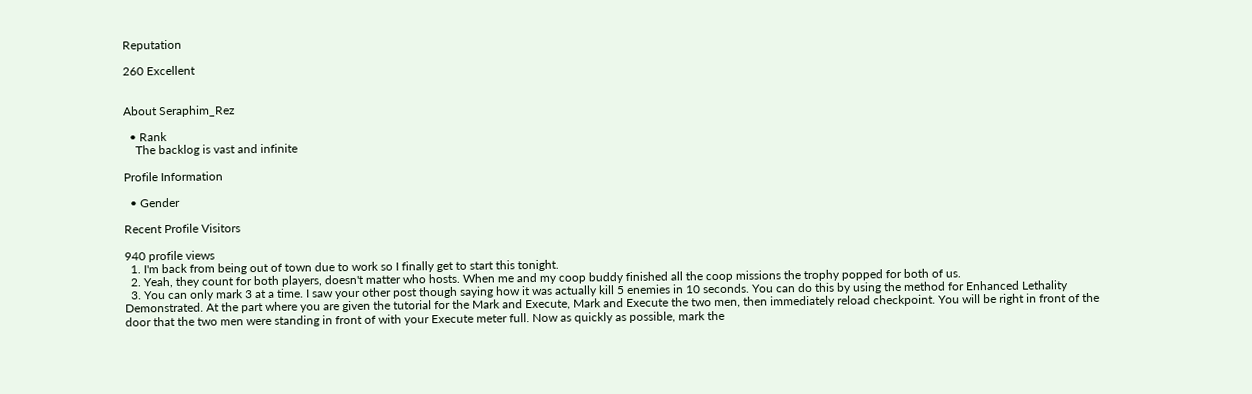Reputation

260 Excellent


About Seraphim_Rez

  • Rank
    The backlog is vast and infinite

Profile Information

  • Gender

Recent Profile Visitors

940 profile views
  1. I'm back from being out of town due to work so I finally get to start this tonight.
  2. Yeah, they count for both players, doesn't matter who hosts. When me and my coop buddy finished all the coop missions the trophy popped for both of us.
  3. You can only mark 3 at a time. I saw your other post though saying how it was actually kill 5 enemies in 10 seconds. You can do this by using the method for Enhanced Lethality Demonstrated. At the part where you are given the tutorial for the Mark and Execute, Mark and Execute the two men, then immediately reload checkpoint. You will be right in front of the door that the two men were standing in front of with your Execute meter full. Now as quickly as possible, mark the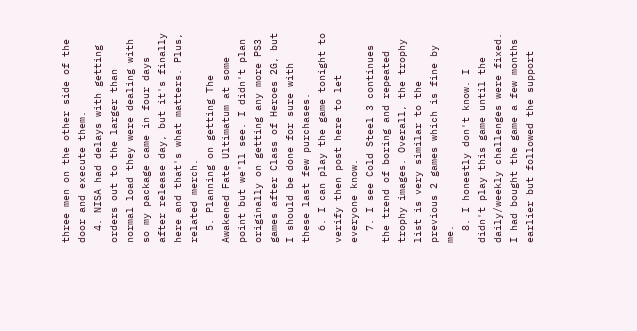three men on the other side of the door and execute them.
  4. NISA had delays with getting orders out to the larger than normal load they were dealing with so my package came in four days after release day, but it's finally here and that's what matters. Plus, related merch.
  5. Planning on getting The Awakened Fate Ultimatum at some point but we'll see. I didn't plan originally on getting any more PS3 games after Class of Heroes 2G, but I should be done for sure with these last few purchases.
  6. I can play the game tonight to verify then post here to let everyone know.
  7. I see Cold Steel 3 continues the trend of boring and repeated trophy images. Overall, the trophy list is very similar to the previous 2 games which is fine by me.
  8. I honestly don't know. I didn't play this game until the daily/weekly challenges were fixed. I had bought the game a few months earlier but followed the support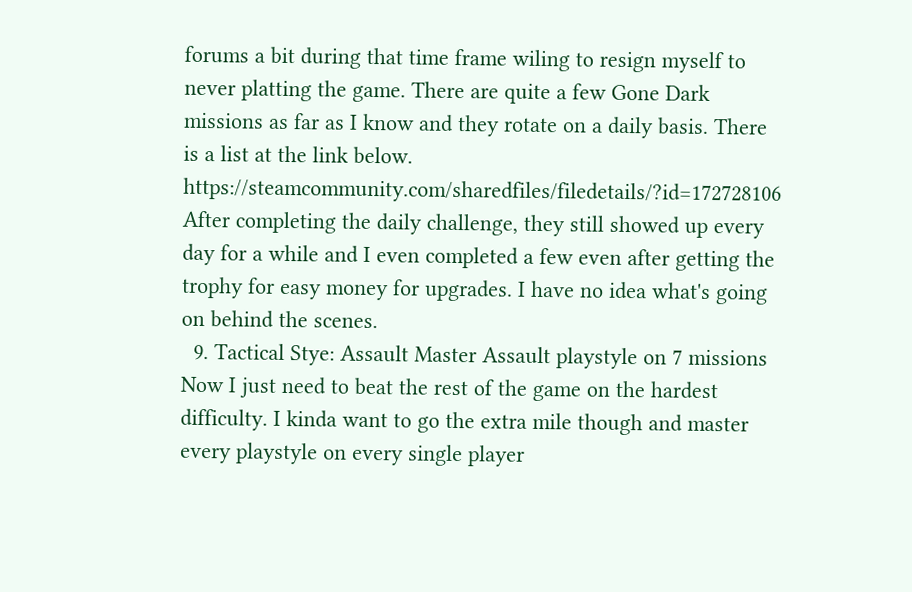forums a bit during that time frame wiling to resign myself to never platting the game. There are quite a few Gone Dark missions as far as I know and they rotate on a daily basis. There is a list at the link below. https://steamcommunity.com/sharedfiles/filedetails/?id=172728106 After completing the daily challenge, they still showed up every day for a while and I even completed a few even after getting the trophy for easy money for upgrades. I have no idea what's going on behind the scenes.
  9. Tactical Stye: Assault Master Assault playstyle on 7 missions Now I just need to beat the rest of the game on the hardest difficulty. I kinda want to go the extra mile though and master every playstyle on every single player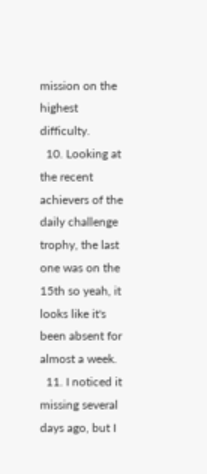mission on the highest difficulty.
  10. Looking at the recent achievers of the daily challenge trophy, the last one was on the 15th so yeah, it looks like it's been absent for almost a week.
  11. I noticed it missing several days ago, but I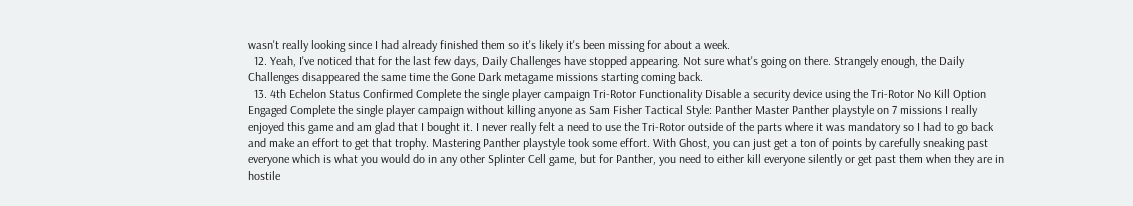wasn't really looking since I had already finished them so it's likely it's been missing for about a week.
  12. Yeah, I've noticed that for the last few days, Daily Challenges have stopped appearing. Not sure what's going on there. Strangely enough, the Daily Challenges disappeared the same time the Gone Dark metagame missions starting coming back.
  13. 4th Echelon Status Confirmed Complete the single player campaign Tri-Rotor Functionality Disable a security device using the Tri-Rotor No Kill Option Engaged Complete the single player campaign without killing anyone as Sam Fisher Tactical Style: Panther Master Panther playstyle on 7 missions I really enjoyed this game and am glad that I bought it. I never really felt a need to use the Tri-Rotor outside of the parts where it was mandatory so I had to go back and make an effort to get that trophy. Mastering Panther playstyle took some effort. With Ghost, you can just get a ton of points by carefully sneaking past everyone which is what you would do in any other Splinter Cell game, but for Panther, you need to either kill everyone silently or get past them when they are in hostile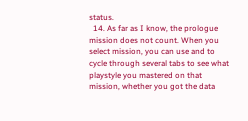status.
  14. As far as I know, the prologue mission does not count. When you select mission, you can use and to cycle through several tabs to see what playstyle you mastered on that mission, whether you got the data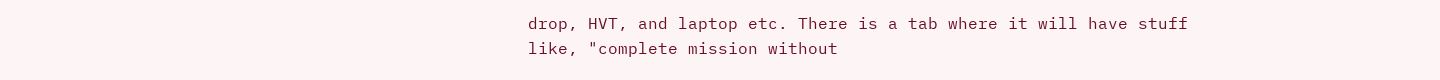drop, HVT, and laptop etc. There is a tab where it will have stuff like, "complete mission without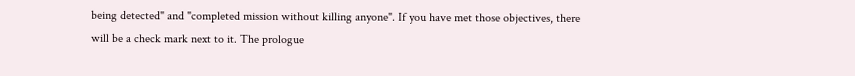being detected" and "completed mission without killing anyone". If you have met those objectives, there will be a check mark next to it. The prologue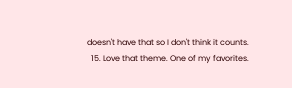doesn't have that so I don't think it counts.
  15. Love that theme. One of my favorites.